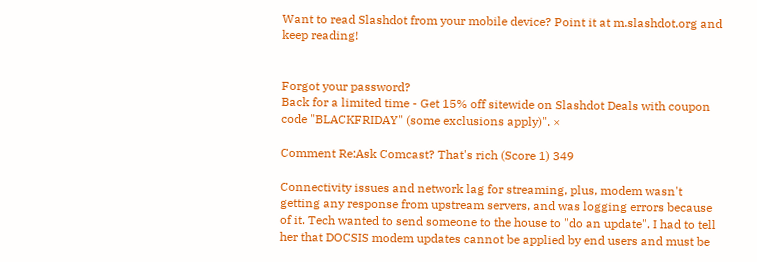Want to read Slashdot from your mobile device? Point it at m.slashdot.org and keep reading!


Forgot your password?
Back for a limited time - Get 15% off sitewide on Slashdot Deals with coupon code "BLACKFRIDAY" (some exclusions apply)". ×

Comment Re:Ask Comcast? That's rich (Score 1) 349

Connectivity issues and network lag for streaming, plus, modem wasn't getting any response from upstream servers, and was logging errors because of it. Tech wanted to send someone to the house to "do an update". I had to tell her that DOCSIS modem updates cannot be applied by end users and must be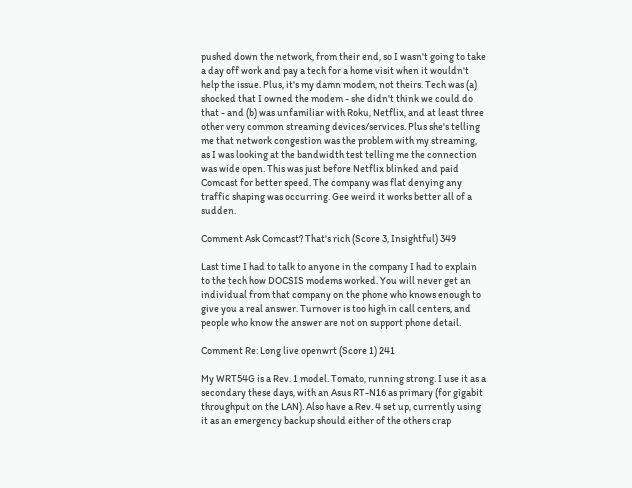pushed down the network, from their end, so I wasn't going to take a day off work and pay a tech for a home visit when it wouldn't help the issue. Plus, it's my damn modem, not theirs. Tech was (a) shocked that I owned the modem - she didn't think we could do that - and (b) was unfamiliar with Roku, Netflix, and at least three other very common streaming devices/services. Plus she's telling me that network congestion was the problem with my streaming, as I was looking at the bandwidth test telling me the connection was wide open. This was just before Netflix blinked and paid Comcast for better speed. The company was flat denying any traffic shaping was occurring. Gee weird it works better all of a sudden.

Comment Ask Comcast? That's rich (Score 3, Insightful) 349

Last time I had to talk to anyone in the company I had to explain to the tech how DOCSIS modems worked. You will never get an individual from that company on the phone who knows enough to give you a real answer. Turnover is too high in call centers, and people who know the answer are not on support phone detail.

Comment Re: Long live openwrt (Score 1) 241

My WRT54G is a Rev. 1 model. Tomato, running strong. I use it as a secondary these days, with an Asus RT-N16 as primary (for gigabit throughput on the LAN). Also have a Rev. 4 set up, currently using it as an emergency backup should either of the others crap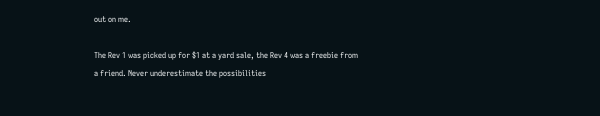out on me.

The Rev 1 was picked up for $1 at a yard sale, the Rev 4 was a freebie from a friend. Never underestimate the possibilities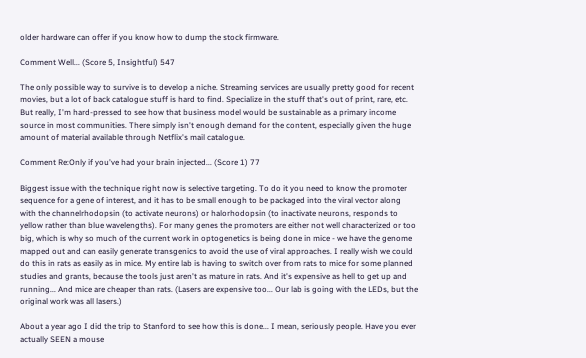older hardware can offer if you know how to dump the stock firmware.

Comment Well... (Score 5, Insightful) 547

The only possible way to survive is to develop a niche. Streaming services are usually pretty good for recent movies, but a lot of back catalogue stuff is hard to find. Specialize in the stuff that's out of print, rare, etc. But really, I'm hard-pressed to see how that business model would be sustainable as a primary income source in most communities. There simply isn't enough demand for the content, especially given the huge amount of material available through Netflix's mail catalogue.

Comment Re:Only if you've had your brain injected... (Score 1) 77

Biggest issue with the technique right now is selective targeting. To do it you need to know the promoter sequence for a gene of interest, and it has to be small enough to be packaged into the viral vector along with the channelrhodopsin (to activate neurons) or halorhodopsin (to inactivate neurons, responds to yellow rather than blue wavelengths). For many genes the promoters are either not well characterized or too big, which is why so much of the current work in optogenetics is being done in mice - we have the genome mapped out and can easily generate transgenics to avoid the use of viral approaches. I really wish we could do this in rats as easily as in mice. My entire lab is having to switch over from rats to mice for some planned studies and grants, because the tools just aren't as mature in rats. And it's expensive as hell to get up and running... And mice are cheaper than rats. (Lasers are expensive too... Our lab is going with the LEDs, but the original work was all lasers.)

About a year ago I did the trip to Stanford to see how this is done... I mean, seriously people. Have you ever actually SEEN a mouse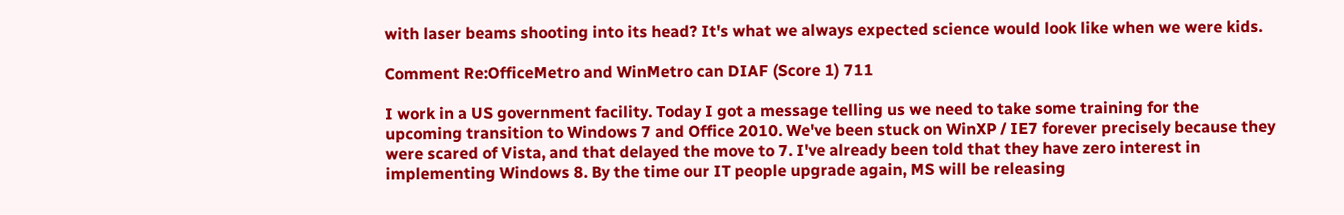with laser beams shooting into its head? It's what we always expected science would look like when we were kids.

Comment Re:OfficeMetro and WinMetro can DIAF (Score 1) 711

I work in a US government facility. Today I got a message telling us we need to take some training for the upcoming transition to Windows 7 and Office 2010. We've been stuck on WinXP / IE7 forever precisely because they were scared of Vista, and that delayed the move to 7. I've already been told that they have zero interest in implementing Windows 8. By the time our IT people upgrade again, MS will be releasing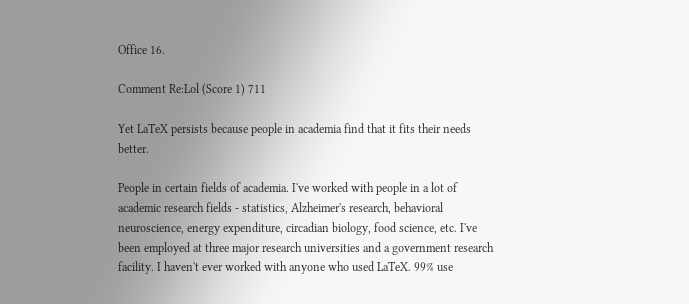Office 16.

Comment Re:Lol (Score 1) 711

Yet LaTeX persists because people in academia find that it fits their needs better.

People in certain fields of academia. I've worked with people in a lot of academic research fields - statistics, Alzheimer's research, behavioral neuroscience, energy expenditure, circadian biology, food science, etc. I've been employed at three major research universities and a government research facility. I haven't ever worked with anyone who used LaTeX. 99% use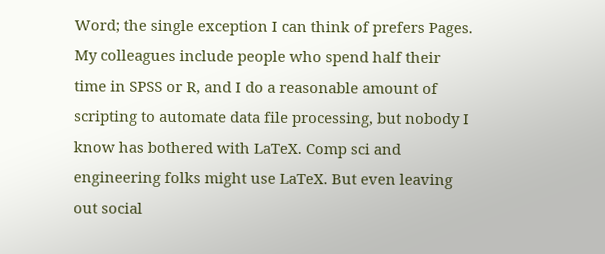Word; the single exception I can think of prefers Pages. My colleagues include people who spend half their time in SPSS or R, and I do a reasonable amount of scripting to automate data file processing, but nobody I know has bothered with LaTeX. Comp sci and engineering folks might use LaTeX. But even leaving out social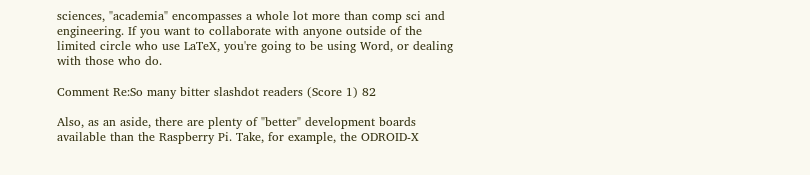sciences, "academia" encompasses a whole lot more than comp sci and engineering. If you want to collaborate with anyone outside of the limited circle who use LaTeX, you're going to be using Word, or dealing with those who do.

Comment Re:So many bitter slashdot readers (Score 1) 82

Also, as an aside, there are plenty of "better" development boards available than the Raspberry Pi. Take, for example, the ODROID-X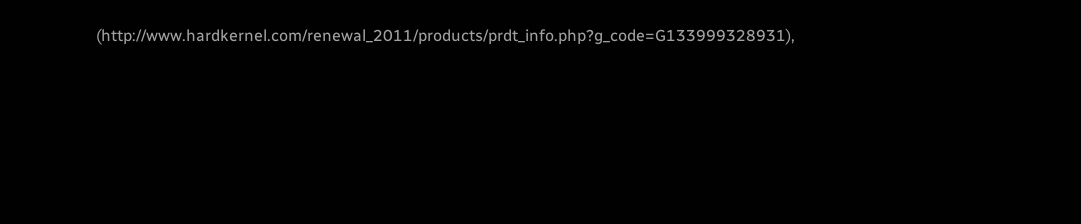(http://www.hardkernel.com/renewal_2011/products/prdt_info.php?g_code=G133999328931),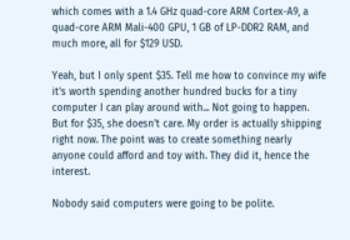which comes with a 1.4 GHz quad-core ARM Cortex-A9, a quad-core ARM Mali-400 GPU, 1 GB of LP-DDR2 RAM, and much more, all for $129 USD.

Yeah, but I only spent $35. Tell me how to convince my wife it's worth spending another hundred bucks for a tiny computer I can play around with... Not going to happen. But for $35, she doesn't care. My order is actually shipping right now. The point was to create something nearly anyone could afford and toy with. They did it, hence the interest.

Nobody said computers were going to be polite.